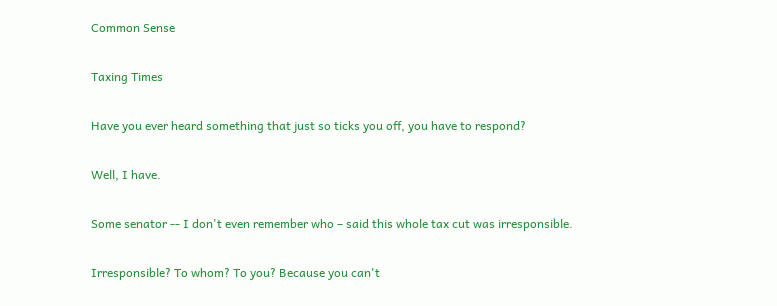Common Sense

Taxing Times

Have you ever heard something that just so ticks you off, you have to respond?

Well, I have.

Some senator -- I don't even remember who – said this whole tax cut was irresponsible.

Irresponsible? To whom? To you? Because you can't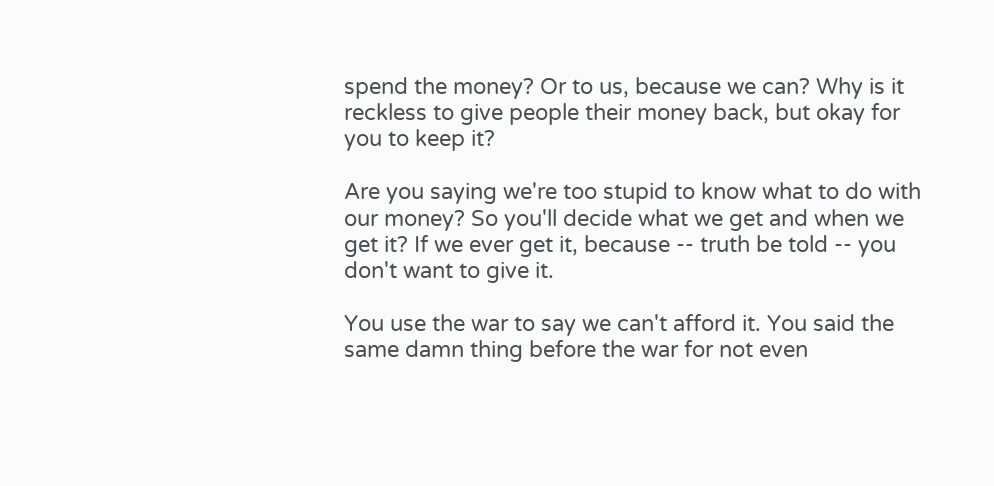spend the money? Or to us, because we can? Why is it reckless to give people their money back, but okay for you to keep it?

Are you saying we're too stupid to know what to do with our money? So you'll decide what we get and when we get it? If we ever get it, because -- truth be told -- you don't want to give it.

You use the war to say we can't afford it. You said the same damn thing before the war for not even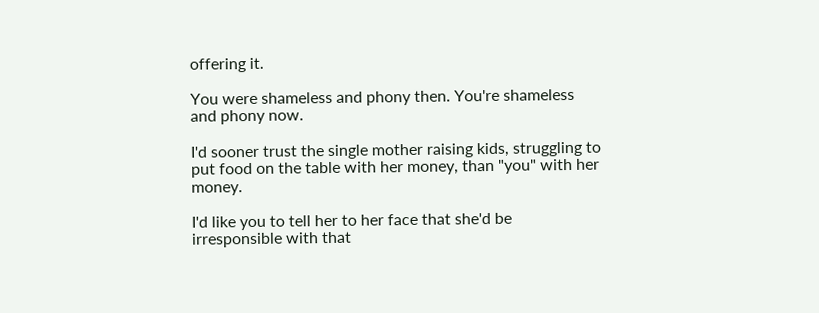offering it.

You were shameless and phony then. You're shameless and phony now.

I'd sooner trust the single mother raising kids, struggling to put food on the table with her money, than "you" with her money.

I'd like you to tell her to her face that she'd be irresponsible with that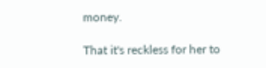money.

That it's reckless for her to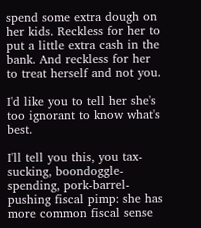spend some extra dough on her kids. Reckless for her to put a little extra cash in the bank. And reckless for her to treat herself and not you.

I'd like you to tell her she's too ignorant to know what's best.

I'll tell you this, you tax-sucking, boondoggle-spending, pork-barrel-pushing fiscal pimp: she has more common fiscal sense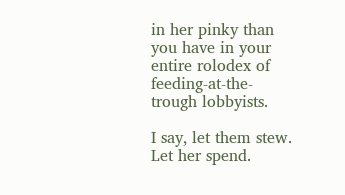in her pinky than you have in your entire rolodex of feeding-at-the-trough lobbyists.

I say, let them stew. Let her spend.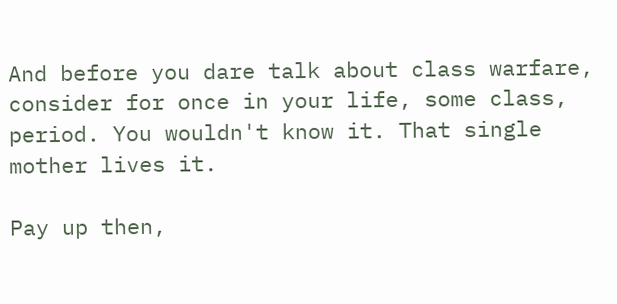And before you dare talk about class warfare, consider for once in your life, some class, period. You wouldn't know it. That single mother lives it.

Pay up then,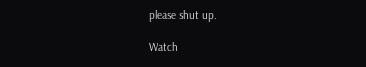please shut up.

Watch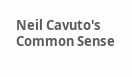Neil Cavuto's Common Sense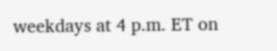weekdays at 4 p.m. ET on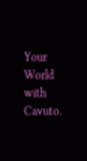Your World with Cavuto.